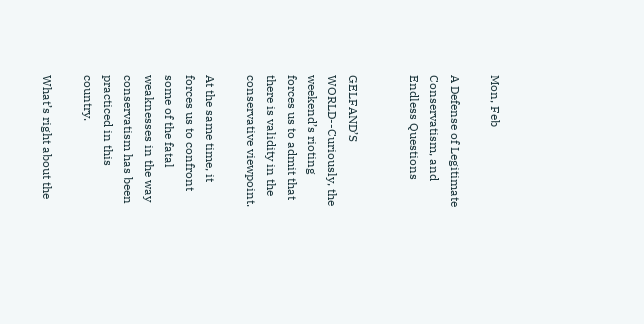Mon, Feb

A Defense of Legitimate Conservatism, and Endless Questions


GELFAND’S WORLD--Curiously, the weekend’s rioting forces us to admit that there is validity in the conservative viewpoint.

At the same time, it forces us to confront some of the fatal weaknesses in the way conservatism has been practiced in this country.

What’s right about the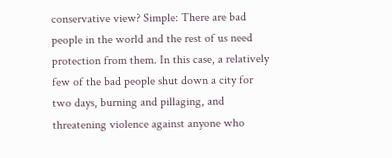conservative view? Simple: There are bad people in the world and the rest of us need protection from them. In this case, a relatively few of the bad people shut down a city for two days, burning and pillaging, and threatening violence against anyone who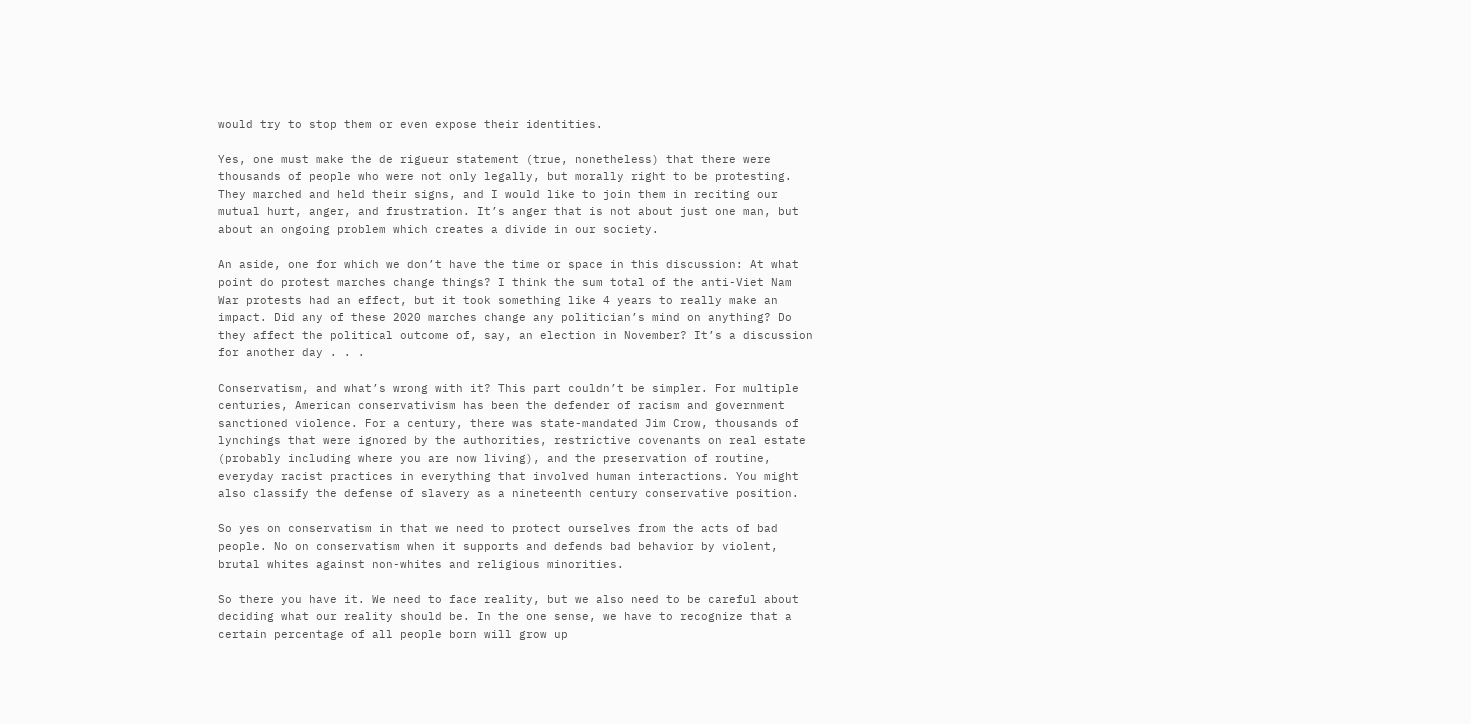would try to stop them or even expose their identities.

Yes, one must make the de rigueur statement (true, nonetheless) that there were thousands of people who were not only legally, but morally right to be protesting. They marched and held their signs, and I would like to join them in reciting our mutual hurt, anger, and frustration. It’s anger that is not about just one man, but about an ongoing problem which creates a divide in our society.

An aside, one for which we don’t have the time or space in this discussion: At what point do protest marches change things? I think the sum total of the anti-Viet Nam War protests had an effect, but it took something like 4 years to really make an impact. Did any of these 2020 marches change any politician’s mind on anything? Do they affect the political outcome of, say, an election in November? It’s a discussion for another day . . .

Conservatism, and what’s wrong with it? This part couldn’t be simpler. For multiple centuries, American conservativism has been the defender of racism and government sanctioned violence. For a century, there was state-mandated Jim Crow, thousands of lynchings that were ignored by the authorities, restrictive covenants on real estate (probably including where you are now living), and the preservation of routine, everyday racist practices in everything that involved human interactions. You might also classify the defense of slavery as a nineteenth century conservative position.

So yes on conservatism in that we need to protect ourselves from the acts of bad people. No on conservatism when it supports and defends bad behavior by violent, brutal whites against non-whites and religious minorities.

So there you have it. We need to face reality, but we also need to be careful about deciding what our reality should be. In the one sense, we have to recognize that a certain percentage of all people born will grow up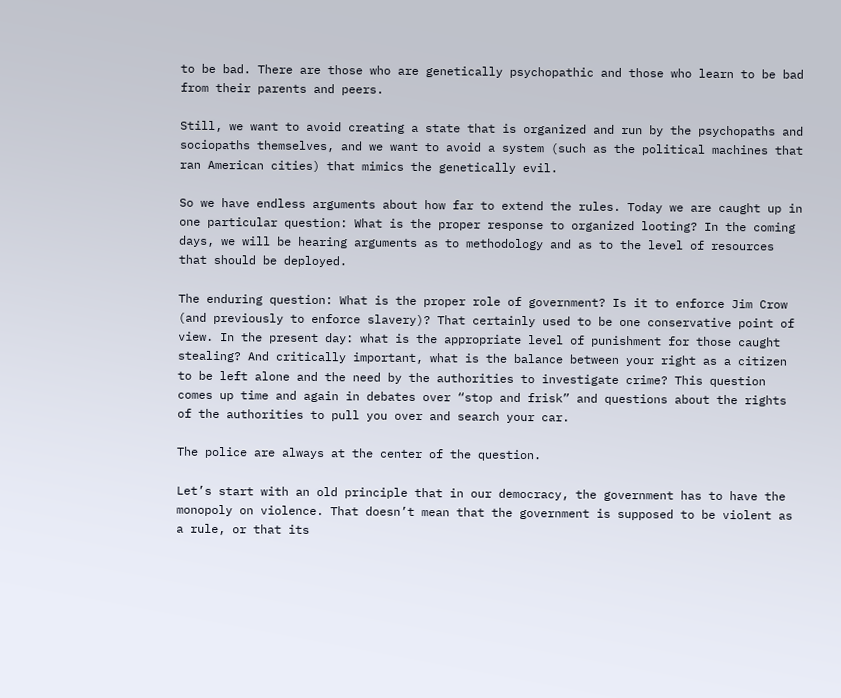to be bad. There are those who are genetically psychopathic and those who learn to be bad from their parents and peers.

Still, we want to avoid creating a state that is organized and run by the psychopaths and sociopaths themselves, and we want to avoid a system (such as the political machines that ran American cities) that mimics the genetically evil.

So we have endless arguments about how far to extend the rules. Today we are caught up in one particular question: What is the proper response to organized looting? In the coming days, we will be hearing arguments as to methodology and as to the level of resources that should be deployed.

The enduring question: What is the proper role of government? Is it to enforce Jim Crow (and previously to enforce slavery)? That certainly used to be one conservative point of view. In the present day: what is the appropriate level of punishment for those caught stealing? And critically important, what is the balance between your right as a citizen to be left alone and the need by the authorities to investigate crime? This question comes up time and again in debates over “stop and frisk” and questions about the rights of the authorities to pull you over and search your car.

The police are always at the center of the question.

Let’s start with an old principle that in our democracy, the government has to have the monopoly on violence. That doesn’t mean that the government is supposed to be violent as a rule, or that its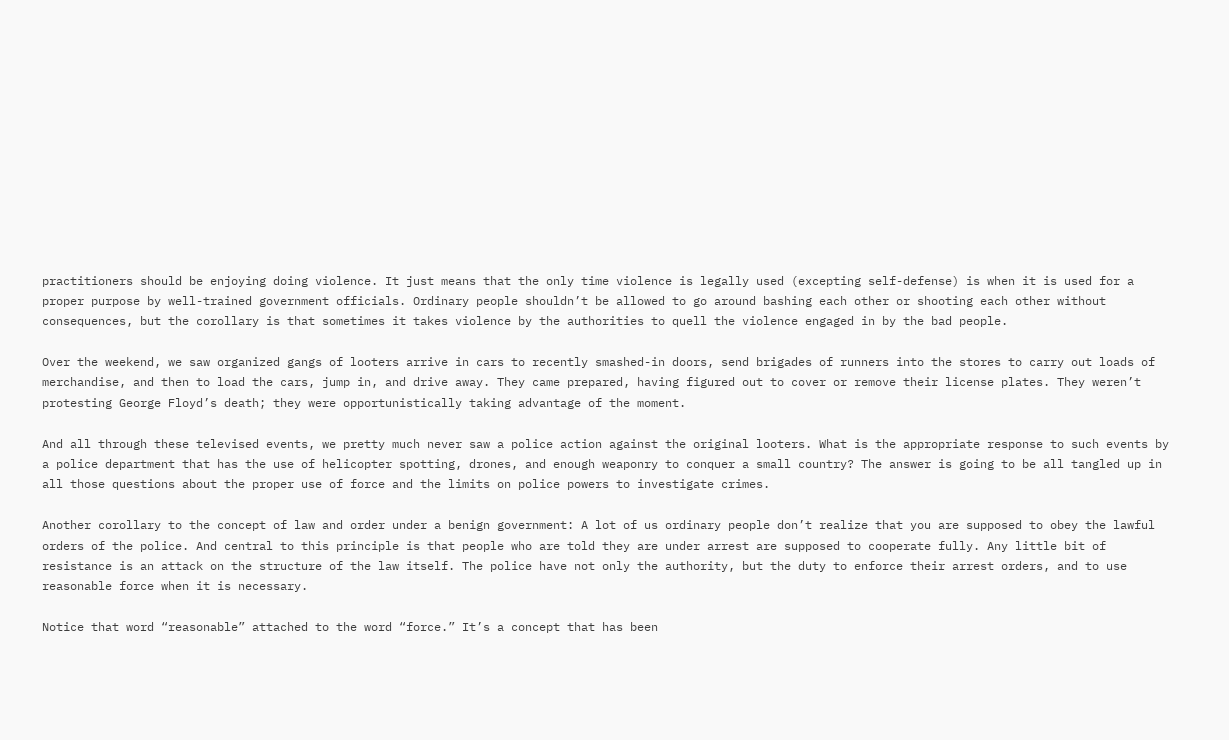practitioners should be enjoying doing violence. It just means that the only time violence is legally used (excepting self-defense) is when it is used for a proper purpose by well-trained government officials. Ordinary people shouldn’t be allowed to go around bashing each other or shooting each other without consequences, but the corollary is that sometimes it takes violence by the authorities to quell the violence engaged in by the bad people.

Over the weekend, we saw organized gangs of looters arrive in cars to recently smashed-in doors, send brigades of runners into the stores to carry out loads of merchandise, and then to load the cars, jump in, and drive away. They came prepared, having figured out to cover or remove their license plates. They weren’t protesting George Floyd’s death; they were opportunistically taking advantage of the moment.

And all through these televised events, we pretty much never saw a police action against the original looters. What is the appropriate response to such events by a police department that has the use of helicopter spotting, drones, and enough weaponry to conquer a small country? The answer is going to be all tangled up in all those questions about the proper use of force and the limits on police powers to investigate crimes.

Another corollary to the concept of law and order under a benign government: A lot of us ordinary people don’t realize that you are supposed to obey the lawful orders of the police. And central to this principle is that people who are told they are under arrest are supposed to cooperate fully. Any little bit of resistance is an attack on the structure of the law itself. The police have not only the authority, but the duty to enforce their arrest orders, and to use reasonable force when it is necessary.

Notice that word “reasonable” attached to the word “force.” It’s a concept that has been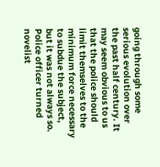going through some serious evolution over the past half century. It may seem obvious to us that the police should limit themselves to the minimum force necessary to subdue the subject, but it was not always so. Police officer turned novelist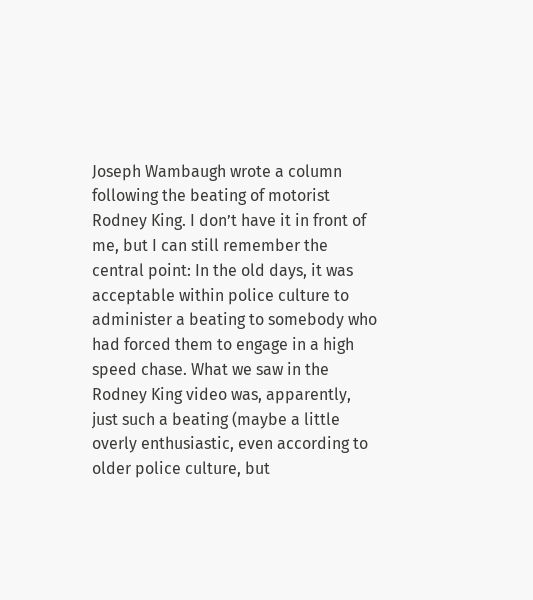Joseph Wambaugh wrote a column following the beating of motorist Rodney King. I don’t have it in front of me, but I can still remember the central point: In the old days, it was acceptable within police culture to administer a beating to somebody who had forced them to engage in a high speed chase. What we saw in the Rodney King video was, apparently, just such a beating (maybe a little overly enthusiastic, even according to older police culture, but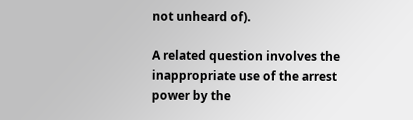not unheard of).

A related question involves the inappropriate use of the arrest power by the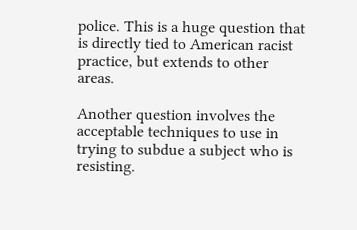police. This is a huge question that is directly tied to American racist practice, but extends to other areas.

Another question involves the acceptable techniques to use in trying to subdue a subject who is resisting.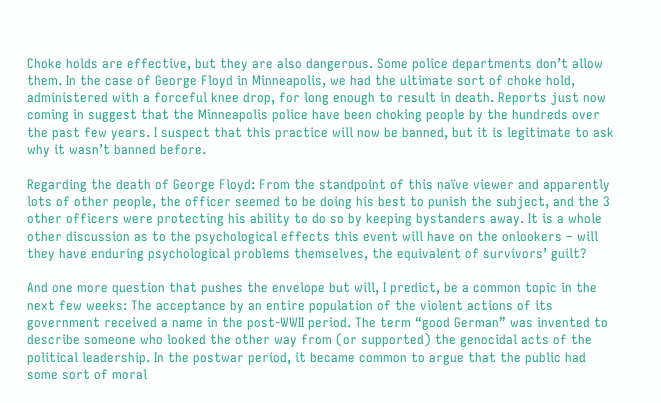Choke holds are effective, but they are also dangerous. Some police departments don’t allow them. In the case of George Floyd in Minneapolis, we had the ultimate sort of choke hold, administered with a forceful knee drop, for long enough to result in death. Reports just now coming in suggest that the Minneapolis police have been choking people by the hundreds over the past few years. I suspect that this practice will now be banned, but it is legitimate to ask why it wasn’t banned before.

Regarding the death of George Floyd: From the standpoint of this naïve viewer and apparently lots of other people, the officer seemed to be doing his best to punish the subject, and the 3 other officers were protecting his ability to do so by keeping bystanders away. It is a whole other discussion as to the psychological effects this event will have on the onlookers – will they have enduring psychological problems themselves, the equivalent of survivors’ guilt?

And one more question that pushes the envelope but will, I predict, be a common topic in the next few weeks: The acceptance by an entire population of the violent actions of its government received a name in the post-WWII period. The term “good German” was invented to describe someone who looked the other way from (or supported) the genocidal acts of the political leadership. In the postwar period, it became common to argue that the public had some sort of moral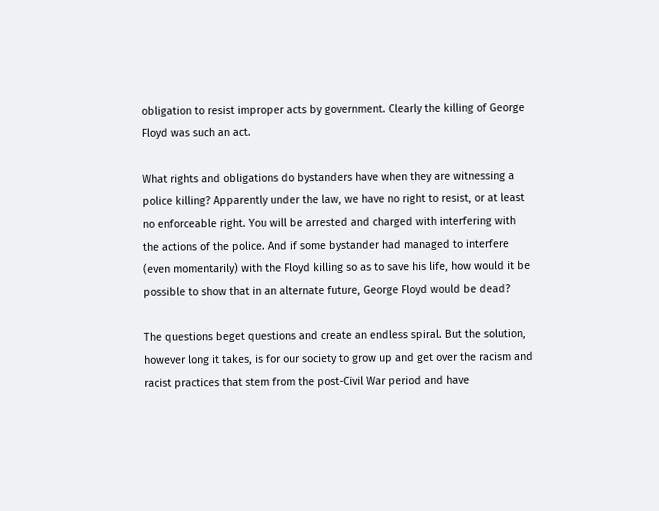obligation to resist improper acts by government. Clearly the killing of George Floyd was such an act.

What rights and obligations do bystanders have when they are witnessing a police killing? Apparently under the law, we have no right to resist, or at least no enforceable right. You will be arrested and charged with interfering with the actions of the police. And if some bystander had managed to interfere (even momentarily) with the Floyd killing so as to save his life, how would it be possible to show that in an alternate future, George Floyd would be dead?

The questions beget questions and create an endless spiral. But the solution, however long it takes, is for our society to grow up and get over the racism and racist practices that stem from the post-Civil War period and have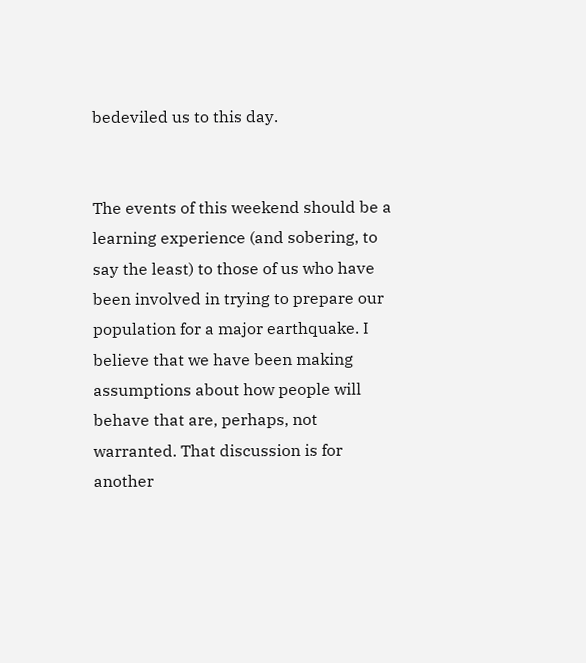bedeviled us to this day.


The events of this weekend should be a learning experience (and sobering, to say the least) to those of us who have been involved in trying to prepare our population for a major earthquake. I believe that we have been making assumptions about how people will behave that are, perhaps, not warranted. That discussion is for another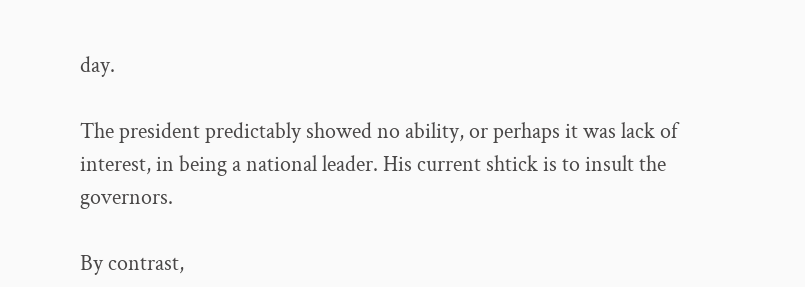day.

The president predictably showed no ability, or perhaps it was lack of interest, in being a national leader. His current shtick is to insult the governors.

By contrast,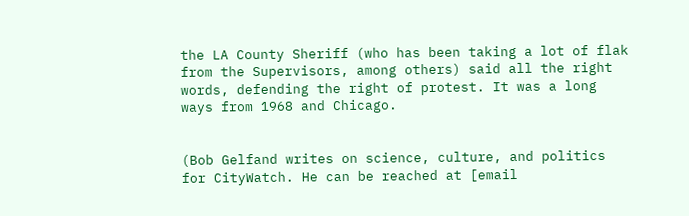the LA County Sheriff (who has been taking a lot of flak from the Supervisors, among others) said all the right words, defending the right of protest. It was a long ways from 1968 and Chicago.


(Bob Gelfand writes on science, culture, and politics for CityWatch. He can be reached at [email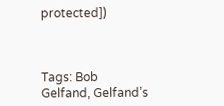protected])



Tags: Bob Gelfand, Gelfand’s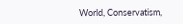World, Conservatism,